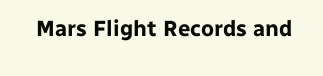Mars Flight Records and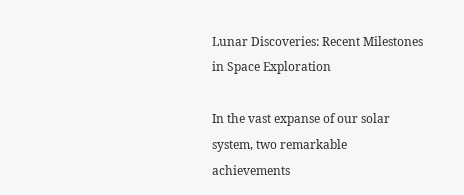Lunar Discoveries: Recent Milestones in Space Exploration

In the vast expanse of our solar system, two remarkable achievements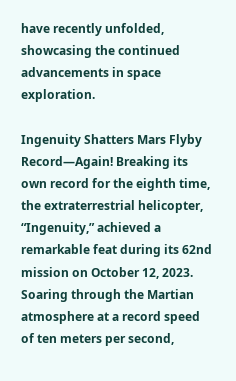have recently unfolded, showcasing the continued advancements in space exploration.

Ingenuity Shatters Mars Flyby Record—Again! Breaking its own record for the eighth time, the extraterrestrial helicopter, “Ingenuity,” achieved a remarkable feat during its 62nd mission on October 12, 2023. Soaring through the Martian atmosphere at a record speed of ten meters per second,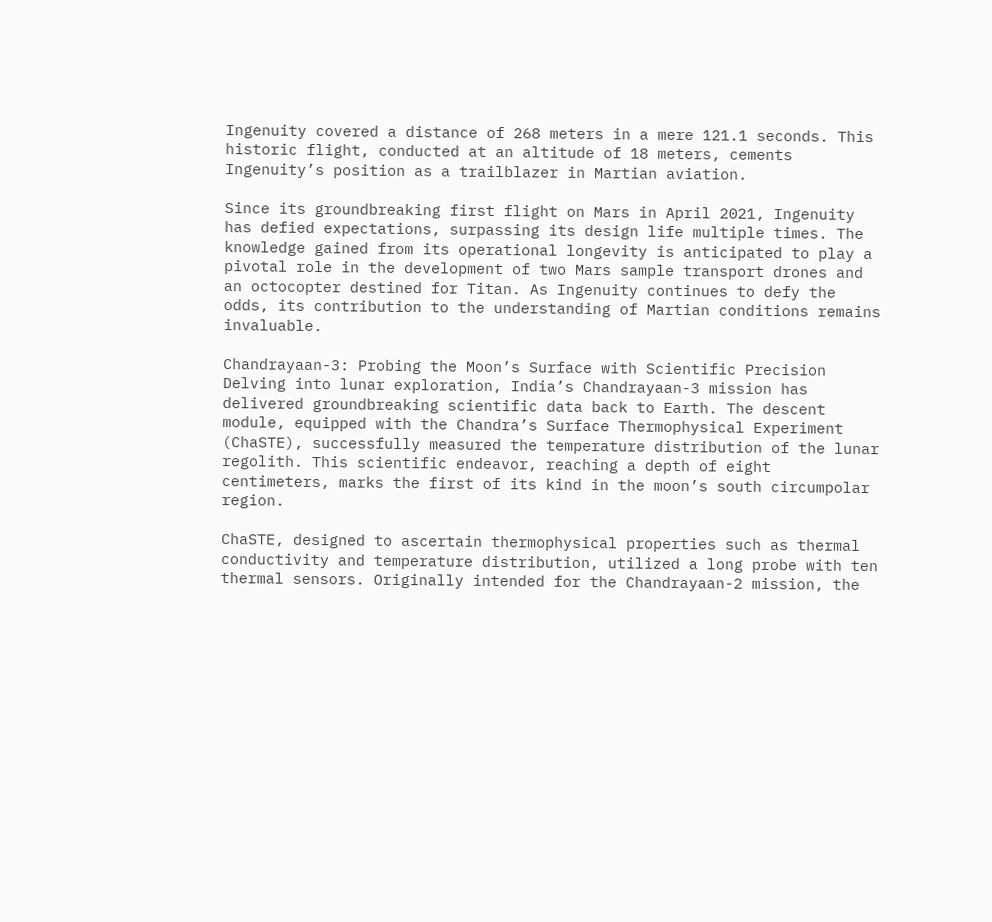Ingenuity covered a distance of 268 meters in a mere 121.1 seconds. This historic flight, conducted at an altitude of 18 meters, cements Ingenuity’s position as a trailblazer in Martian aviation.

Since its groundbreaking first flight on Mars in April 2021, Ingenuity has defied expectations, surpassing its design life multiple times. The knowledge gained from its operational longevity is anticipated to play a pivotal role in the development of two Mars sample transport drones and an octocopter destined for Titan. As Ingenuity continues to defy the odds, its contribution to the understanding of Martian conditions remains invaluable.

Chandrayaan-3: Probing the Moon’s Surface with Scientific Precision Delving into lunar exploration, India’s Chandrayaan-3 mission has delivered groundbreaking scientific data back to Earth. The descent module, equipped with the Chandra’s Surface Thermophysical Experiment (ChaSTE), successfully measured the temperature distribution of the lunar regolith. This scientific endeavor, reaching a depth of eight centimeters, marks the first of its kind in the moon’s south circumpolar region.

ChaSTE, designed to ascertain thermophysical properties such as thermal conductivity and temperature distribution, utilized a long probe with ten thermal sensors. Originally intended for the Chandrayaan-2 mission, the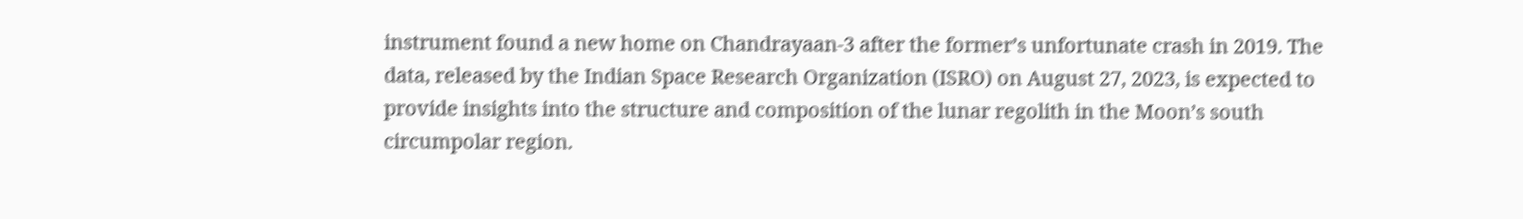instrument found a new home on Chandrayaan-3 after the former’s unfortunate crash in 2019. The data, released by the Indian Space Research Organization (ISRO) on August 27, 2023, is expected to provide insights into the structure and composition of the lunar regolith in the Moon’s south circumpolar region.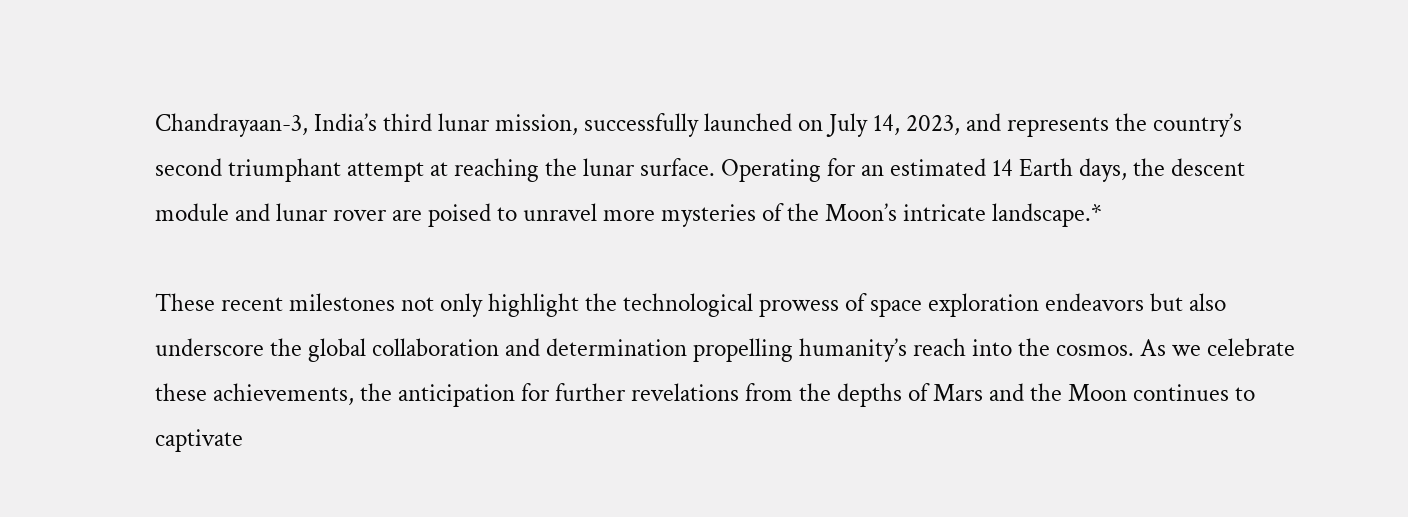Chandrayaan-3, India’s third lunar mission, successfully launched on July 14, 2023, and represents the country’s second triumphant attempt at reaching the lunar surface. Operating for an estimated 14 Earth days, the descent module and lunar rover are poised to unravel more mysteries of the Moon’s intricate landscape.*

These recent milestones not only highlight the technological prowess of space exploration endeavors but also underscore the global collaboration and determination propelling humanity’s reach into the cosmos. As we celebrate these achievements, the anticipation for further revelations from the depths of Mars and the Moon continues to captivate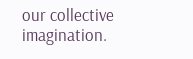our collective imagination.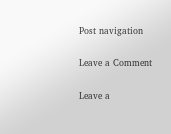Post navigation

Leave a Comment

Leave a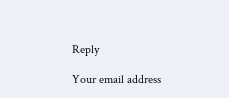Reply

Your email address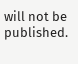will not be published.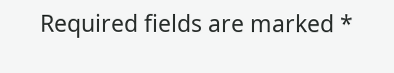Required fields are marked *